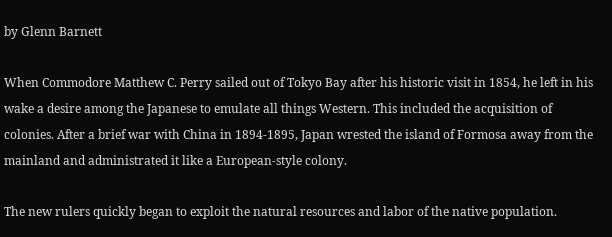by Glenn Barnett

When Commodore Matthew C. Perry sailed out of Tokyo Bay after his historic visit in 1854, he left in his wake a desire among the Japanese to emulate all things Western. This included the acquisition of colonies. After a brief war with China in 1894-1895, Japan wrested the island of Formosa away from the mainland and administrated it like a European-style colony.

The new rulers quickly began to exploit the natural resources and labor of the native population.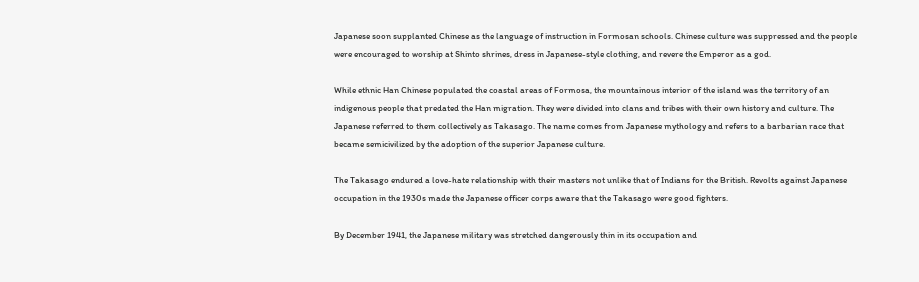Japanese soon supplanted Chinese as the language of instruction in Formosan schools. Chinese culture was suppressed and the people were encouraged to worship at Shinto shrines, dress in Japanese-style clothing, and revere the Emperor as a god.

While ethnic Han Chinese populated the coastal areas of Formosa, the mountainous interior of the island was the territory of an indigenous people that predated the Han migration. They were divided into clans and tribes with their own history and culture. The Japanese referred to them collectively as Takasago. The name comes from Japanese mythology and refers to a barbarian race that became semicivilized by the adoption of the superior Japanese culture.

The Takasago endured a love-hate relationship with their masters not unlike that of Indians for the British. Revolts against Japanese occupation in the 1930s made the Japanese officer corps aware that the Takasago were good fighters.

By December 1941, the Japanese military was stretched dangerously thin in its occupation and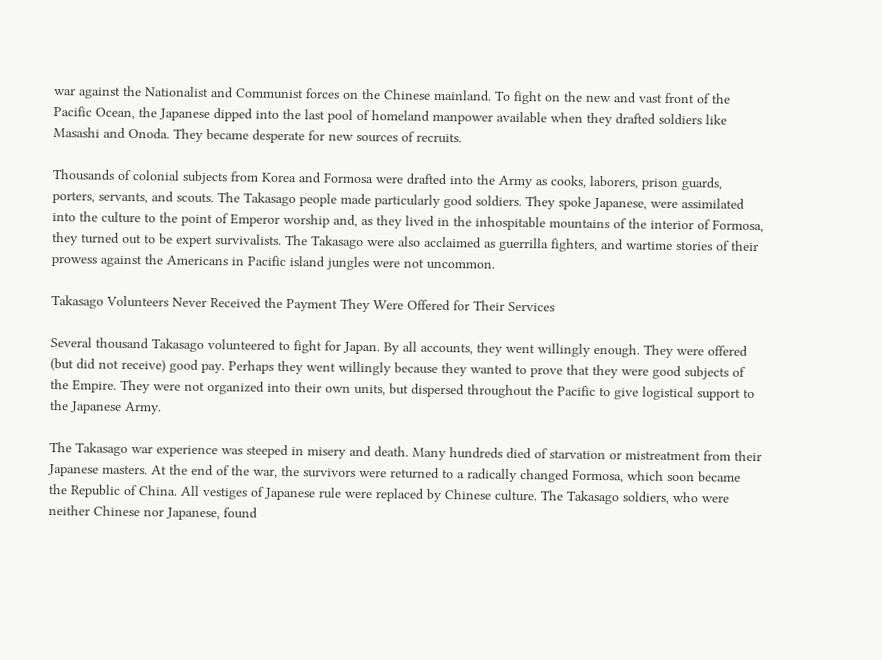war against the Nationalist and Communist forces on the Chinese mainland. To fight on the new and vast front of the Pacific Ocean, the Japanese dipped into the last pool of homeland manpower available when they drafted soldiers like Masashi and Onoda. They became desperate for new sources of recruits.

Thousands of colonial subjects from Korea and Formosa were drafted into the Army as cooks, laborers, prison guards, porters, servants, and scouts. The Takasago people made particularly good soldiers. They spoke Japanese, were assimilated into the culture to the point of Emperor worship and, as they lived in the inhospitable mountains of the interior of Formosa, they turned out to be expert survivalists. The Takasago were also acclaimed as guerrilla fighters, and wartime stories of their prowess against the Americans in Pacific island jungles were not uncommon.

Takasago Volunteers Never Received the Payment They Were Offered for Their Services

Several thousand Takasago volunteered to fight for Japan. By all accounts, they went willingly enough. They were offered (but did not receive) good pay. Perhaps they went willingly because they wanted to prove that they were good subjects of the Empire. They were not organized into their own units, but dispersed throughout the Pacific to give logistical support to the Japanese Army.

The Takasago war experience was steeped in misery and death. Many hundreds died of starvation or mistreatment from their Japanese masters. At the end of the war, the survivors were returned to a radically changed Formosa, which soon became the Republic of China. All vestiges of Japanese rule were replaced by Chinese culture. The Takasago soldiers, who were neither Chinese nor Japanese, found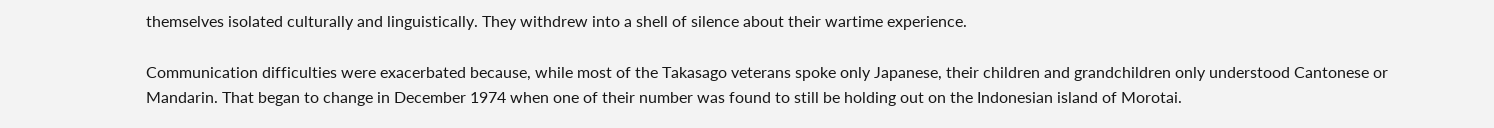themselves isolated culturally and linguistically. They withdrew into a shell of silence about their wartime experience.

Communication difficulties were exacerbated because, while most of the Takasago veterans spoke only Japanese, their children and grandchildren only understood Cantonese or Mandarin. That began to change in December 1974 when one of their number was found to still be holding out on the Indonesian island of Morotai.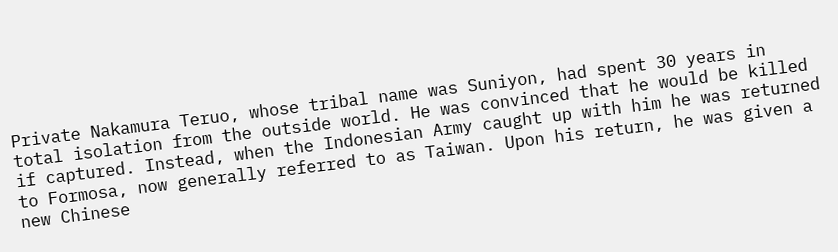Private Nakamura Teruo, whose tribal name was Suniyon, had spent 30 years in total isolation from the outside world. He was convinced that he would be killed if captured. Instead, when the Indonesian Army caught up with him he was returned to Formosa, now generally referred to as Taiwan. Upon his return, he was given a new Chinese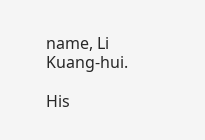name, Li Kuang-hui.

His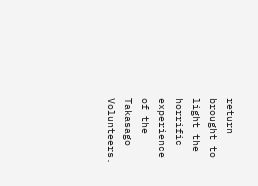return brought to light the horrific experience of the Takasago Volunteers.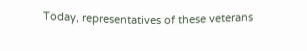Today, representatives of these veterans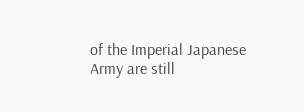of the Imperial Japanese Army are still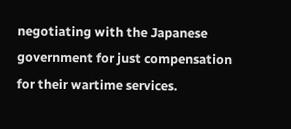negotiating with the Japanese government for just compensation for their wartime services.